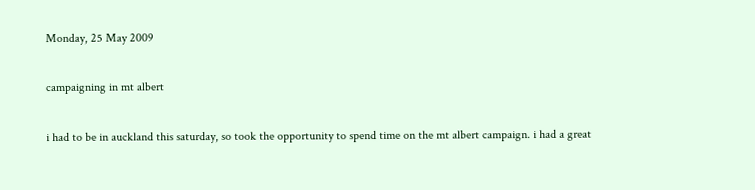Monday, 25 May 2009

campaigning in mt albert

i had to be in auckland this saturday, so took the opportunity to spend time on the mt albert campaign. i had a great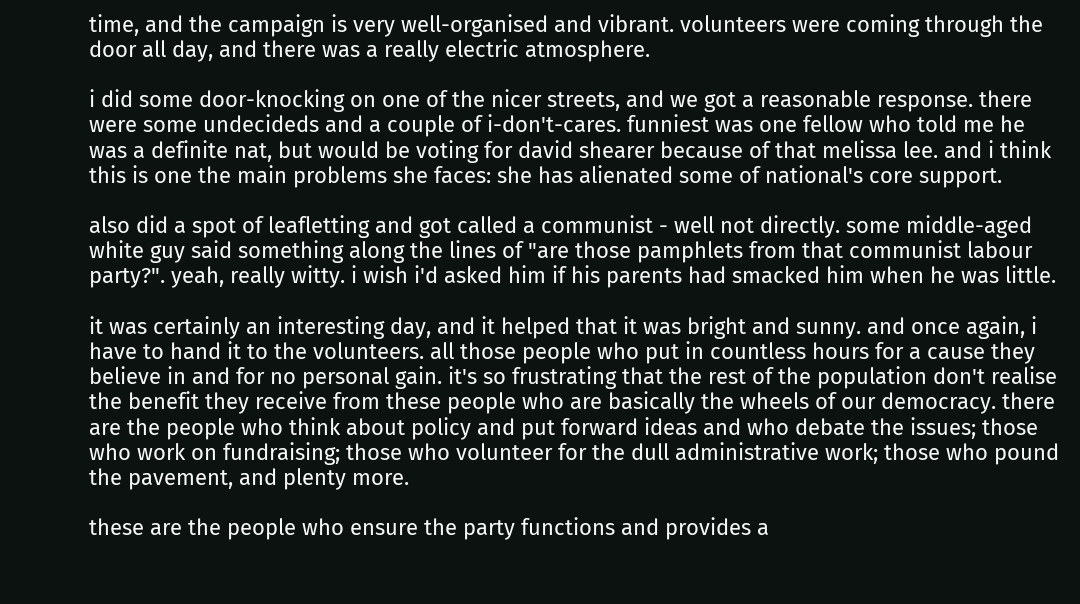time, and the campaign is very well-organised and vibrant. volunteers were coming through the door all day, and there was a really electric atmosphere.

i did some door-knocking on one of the nicer streets, and we got a reasonable response. there were some undecideds and a couple of i-don't-cares. funniest was one fellow who told me he was a definite nat, but would be voting for david shearer because of that melissa lee. and i think this is one the main problems she faces: she has alienated some of national's core support.

also did a spot of leafletting and got called a communist - well not directly. some middle-aged white guy said something along the lines of "are those pamphlets from that communist labour party?". yeah, really witty. i wish i'd asked him if his parents had smacked him when he was little.

it was certainly an interesting day, and it helped that it was bright and sunny. and once again, i have to hand it to the volunteers. all those people who put in countless hours for a cause they believe in and for no personal gain. it's so frustrating that the rest of the population don't realise the benefit they receive from these people who are basically the wheels of our democracy. there are the people who think about policy and put forward ideas and who debate the issues; those who work on fundraising; those who volunteer for the dull administrative work; those who pound the pavement, and plenty more.

these are the people who ensure the party functions and provides a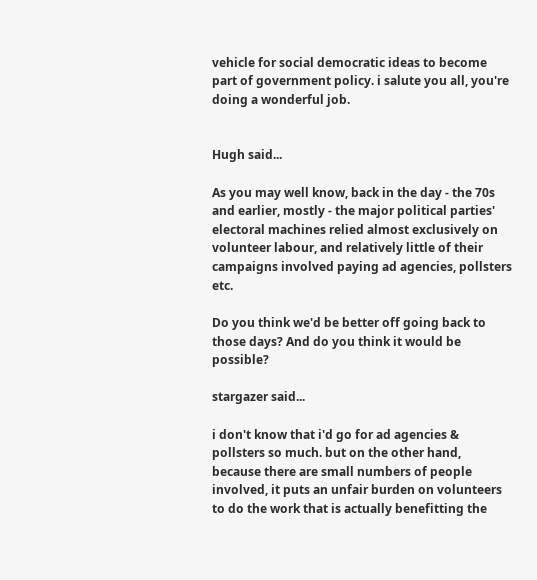vehicle for social democratic ideas to become part of government policy. i salute you all, you're doing a wonderful job.


Hugh said...

As you may well know, back in the day - the 70s and earlier, mostly - the major political parties' electoral machines relied almost exclusively on volunteer labour, and relatively little of their campaigns involved paying ad agencies, pollsters etc.

Do you think we'd be better off going back to those days? And do you think it would be possible?

stargazer said...

i don't know that i'd go for ad agencies & pollsters so much. but on the other hand, because there are small numbers of people involved, it puts an unfair burden on volunteers to do the work that is actually benefitting the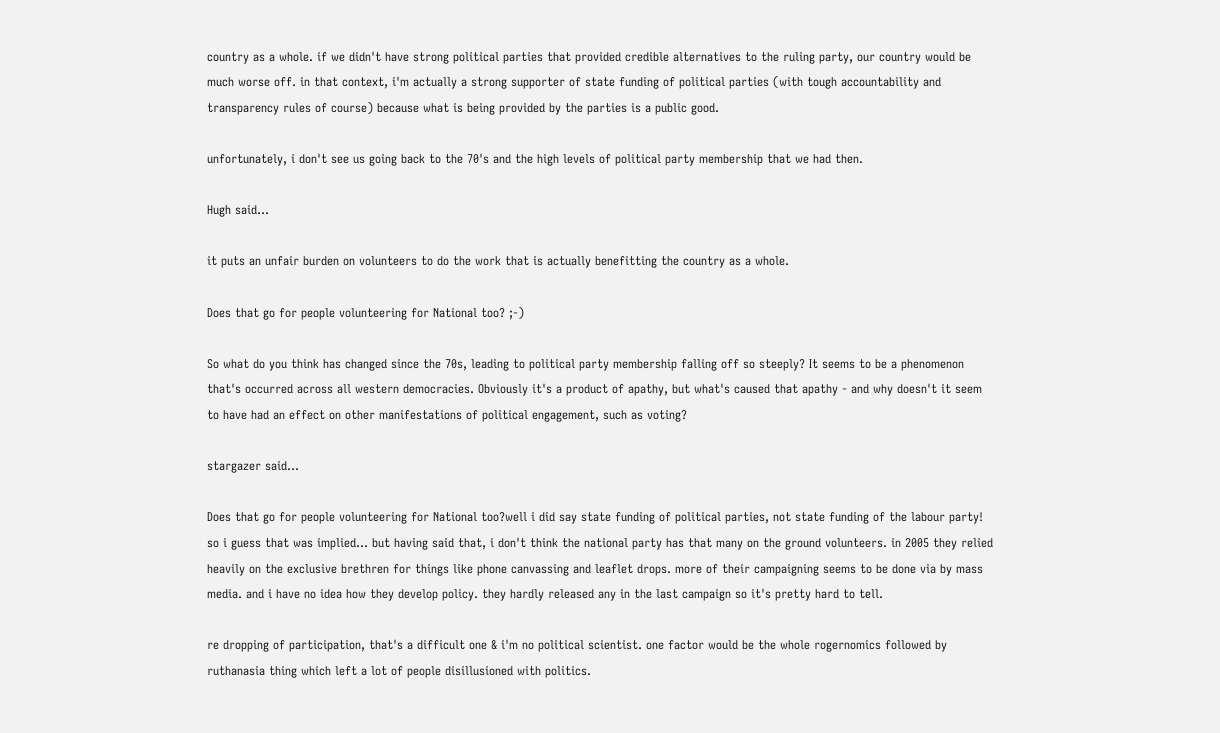country as a whole. if we didn't have strong political parties that provided credible alternatives to the ruling party, our country would be much worse off. in that context, i'm actually a strong supporter of state funding of political parties (with tough accountability and transparency rules of course) because what is being provided by the parties is a public good.

unfortunately, i don't see us going back to the 70's and the high levels of political party membership that we had then.

Hugh said...

it puts an unfair burden on volunteers to do the work that is actually benefitting the country as a whole.

Does that go for people volunteering for National too? ;-)

So what do you think has changed since the 70s, leading to political party membership falling off so steeply? It seems to be a phenomenon that's occurred across all western democracies. Obviously it's a product of apathy, but what's caused that apathy - and why doesn't it seem to have had an effect on other manifestations of political engagement, such as voting?

stargazer said...

Does that go for people volunteering for National too?well i did say state funding of political parties, not state funding of the labour party! so i guess that was implied... but having said that, i don't think the national party has that many on the ground volunteers. in 2005 they relied heavily on the exclusive brethren for things like phone canvassing and leaflet drops. more of their campaigning seems to be done via by mass media. and i have no idea how they develop policy. they hardly released any in the last campaign so it's pretty hard to tell.

re dropping of participation, that's a difficult one & i'm no political scientist. one factor would be the whole rogernomics followed by ruthanasia thing which left a lot of people disillusioned with politics.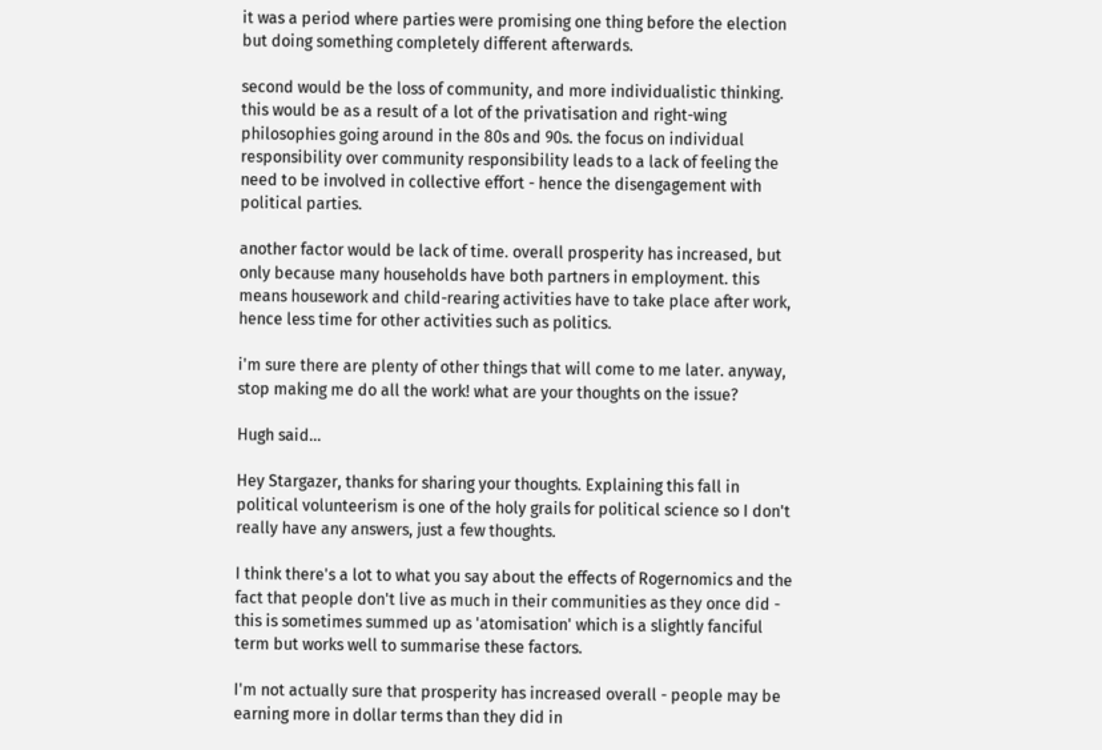it was a period where parties were promising one thing before the election but doing something completely different afterwards.

second would be the loss of community, and more individualistic thinking. this would be as a result of a lot of the privatisation and right-wing philosophies going around in the 80s and 90s. the focus on individual responsibility over community responsibility leads to a lack of feeling the need to be involved in collective effort - hence the disengagement with political parties.

another factor would be lack of time. overall prosperity has increased, but only because many households have both partners in employment. this means housework and child-rearing activities have to take place after work, hence less time for other activities such as politics.

i'm sure there are plenty of other things that will come to me later. anyway, stop making me do all the work! what are your thoughts on the issue?

Hugh said...

Hey Stargazer, thanks for sharing your thoughts. Explaining this fall in political volunteerism is one of the holy grails for political science so I don't really have any answers, just a few thoughts.

I think there's a lot to what you say about the effects of Rogernomics and the fact that people don't live as much in their communities as they once did - this is sometimes summed up as 'atomisation' which is a slightly fanciful term but works well to summarise these factors.

I'm not actually sure that prosperity has increased overall - people may be earning more in dollar terms than they did in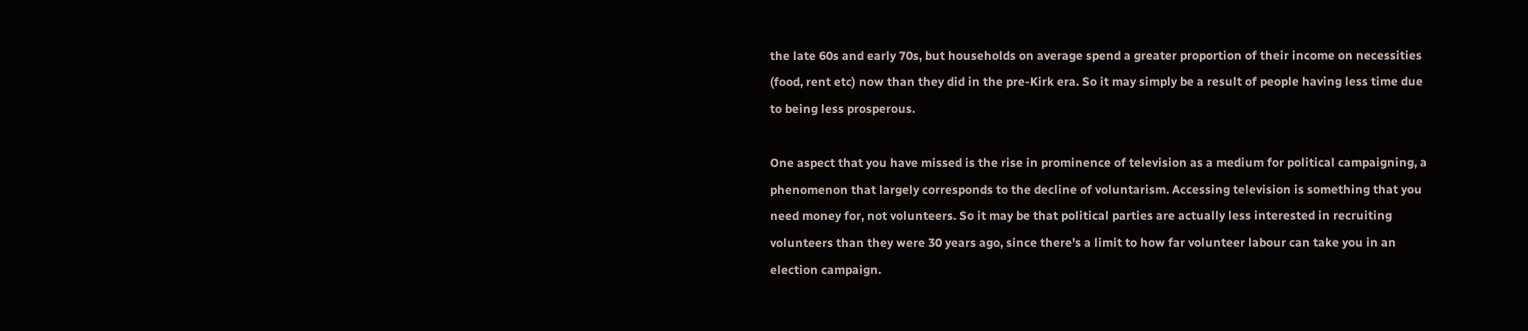the late 60s and early 70s, but households on average spend a greater proportion of their income on necessities (food, rent etc) now than they did in the pre-Kirk era. So it may simply be a result of people having less time due to being less prosperous.

One aspect that you have missed is the rise in prominence of television as a medium for political campaigning, a phenomenon that largely corresponds to the decline of voluntarism. Accessing television is something that you need money for, not volunteers. So it may be that political parties are actually less interested in recruiting volunteers than they were 30 years ago, since there's a limit to how far volunteer labour can take you in an election campaign.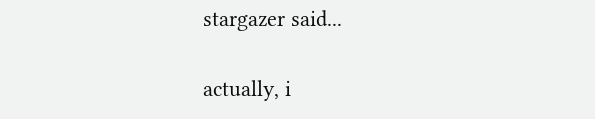stargazer said...

actually, i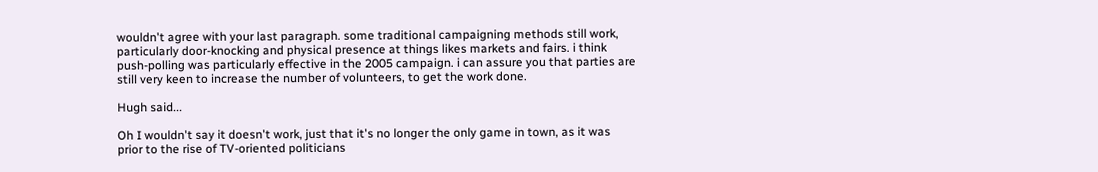wouldn't agree with your last paragraph. some traditional campaigning methods still work, particularly door-knocking and physical presence at things likes markets and fairs. i think push-polling was particularly effective in the 2005 campaign. i can assure you that parties are still very keen to increase the number of volunteers, to get the work done.

Hugh said...

Oh I wouldn't say it doesn't work, just that it's no longer the only game in town, as it was prior to the rise of TV-oriented politicians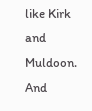like Kirk and Muldoon. And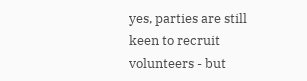yes, parties are still keen to recruit volunteers - but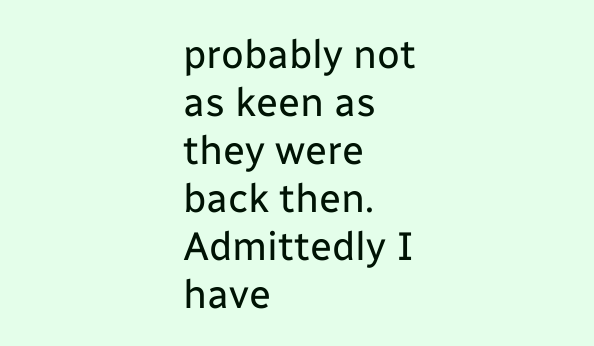probably not as keen as they were back then. Admittedly I have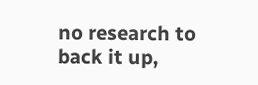no research to back it up,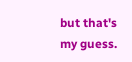but that's my guess.